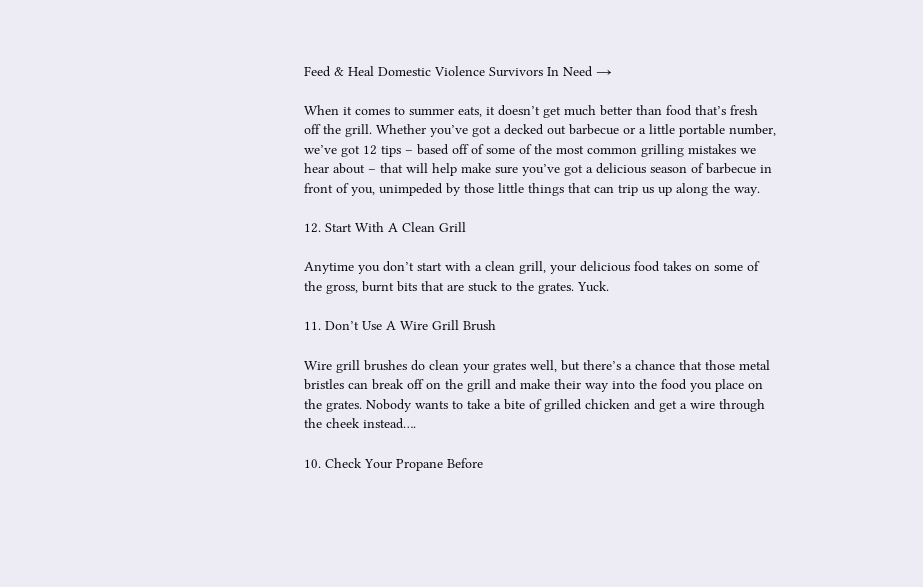Feed & Heal Domestic Violence Survivors In Need →

When it comes to summer eats, it doesn’t get much better than food that’s fresh off the grill. Whether you’ve got a decked out barbecue or a little portable number, we’ve got 12 tips – based off of some of the most common grilling mistakes we hear about – that will help make sure you’ve got a delicious season of barbecue in front of you, unimpeded by those little things that can trip us up along the way.

12. Start With A Clean Grill

Anytime you don’t start with a clean grill, your delicious food takes on some of the gross, burnt bits that are stuck to the grates. Yuck.

11. Don’t Use A Wire Grill Brush

Wire grill brushes do clean your grates well, but there’s a chance that those metal bristles can break off on the grill and make their way into the food you place on the grates. Nobody wants to take a bite of grilled chicken and get a wire through the cheek instead….

10. Check Your Propane Before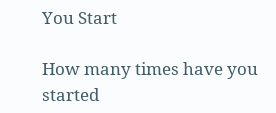You Start

How many times have you started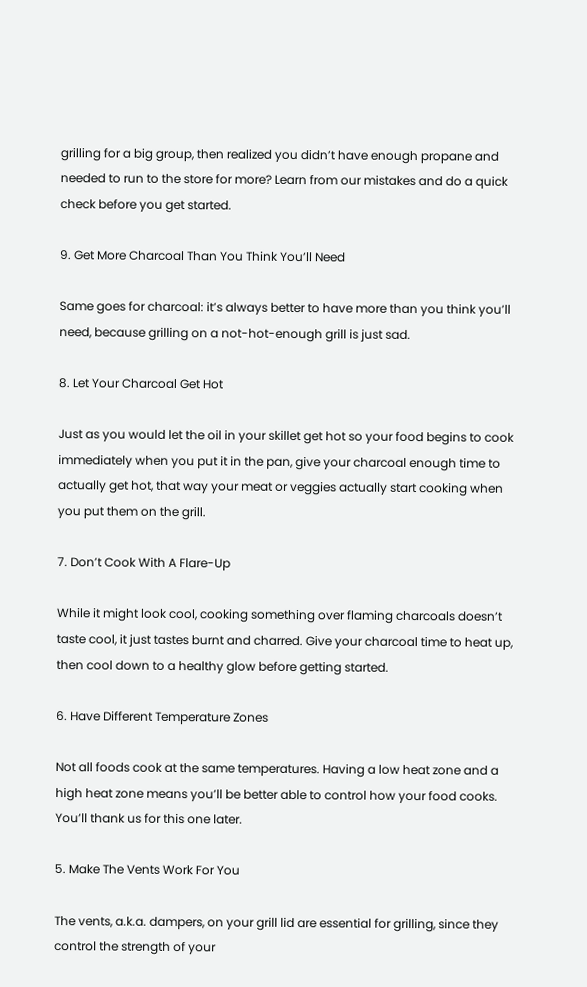grilling for a big group, then realized you didn’t have enough propane and needed to run to the store for more? Learn from our mistakes and do a quick check before you get started.

9. Get More Charcoal Than You Think You’ll Need

Same goes for charcoal: it’s always better to have more than you think you’ll need, because grilling on a not-hot-enough grill is just sad.

8. Let Your Charcoal Get Hot

Just as you would let the oil in your skillet get hot so your food begins to cook immediately when you put it in the pan, give your charcoal enough time to actually get hot, that way your meat or veggies actually start cooking when you put them on the grill.

7. Don’t Cook With A Flare-Up

While it might look cool, cooking something over flaming charcoals doesn’t taste cool, it just tastes burnt and charred. Give your charcoal time to heat up, then cool down to a healthy glow before getting started.

6. Have Different Temperature Zones

Not all foods cook at the same temperatures. Having a low heat zone and a high heat zone means you’ll be better able to control how your food cooks. You’ll thank us for this one later.

5. Make The Vents Work For You

The vents, a.k.a. dampers, on your grill lid are essential for grilling, since they control the strength of your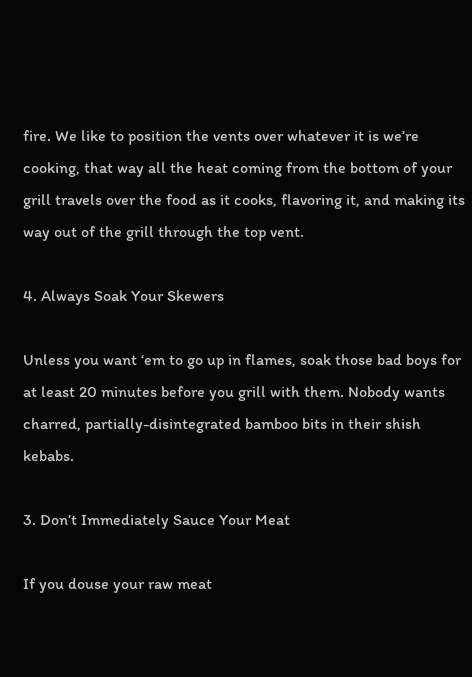fire. We like to position the vents over whatever it is we’re cooking, that way all the heat coming from the bottom of your grill travels over the food as it cooks, flavoring it, and making its way out of the grill through the top vent.

4. Always Soak Your Skewers

Unless you want ‘em to go up in flames, soak those bad boys for at least 20 minutes before you grill with them. Nobody wants charred, partially-disintegrated bamboo bits in their shish kebabs.

3. Don’t Immediately Sauce Your Meat

If you douse your raw meat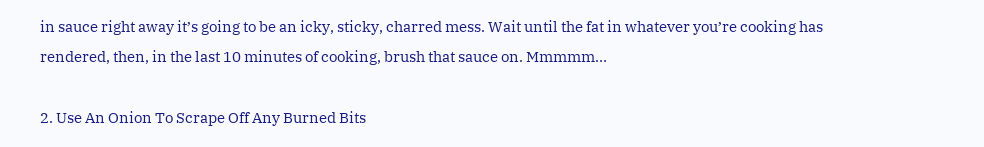in sauce right away it’s going to be an icky, sticky, charred mess. Wait until the fat in whatever you’re cooking has rendered, then, in the last 10 minutes of cooking, brush that sauce on. Mmmmm…

2. Use An Onion To Scrape Off Any Burned Bits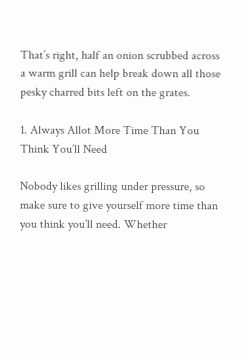That’s right, half an onion scrubbed across a warm grill can help break down all those pesky charred bits left on the grates.

1. Always Allot More Time Than You Think You’ll Need

Nobody likes grilling under pressure, so make sure to give yourself more time than you think you’ll need. Whether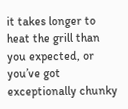it takes longer to heat the grill than you expected, or you’ve got exceptionally chunky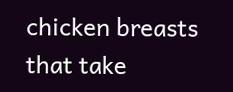chicken breasts that take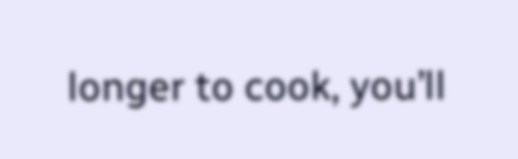longer to cook, you’ll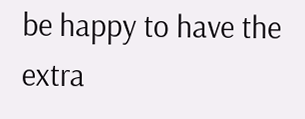be happy to have the extra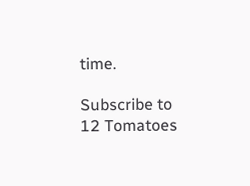time.

Subscribe to 12 Tomatoes